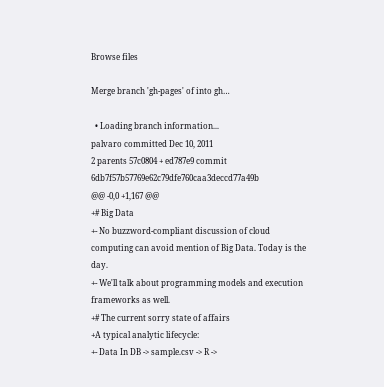Browse files

Merge branch 'gh-pages' of into gh…

  • Loading branch information...
palvaro committed Dec 10, 2011
2 parents 57c0804 + ed787e9 commit 6db7f57b57769e62c79dfe760caa3deccd77a49b
@@ -0,0 +1,167 @@
+# Big Data
+- No buzzword-compliant discussion of cloud computing can avoid mention of Big Data. Today is the day.
+- We'll talk about programming models and execution frameworks as well.
+# The current sorry state of affairs
+A typical analytic lifecycle:
+- Data In DB -> sample.csv -> R ->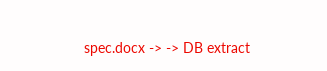spec.docx -> -> DB extract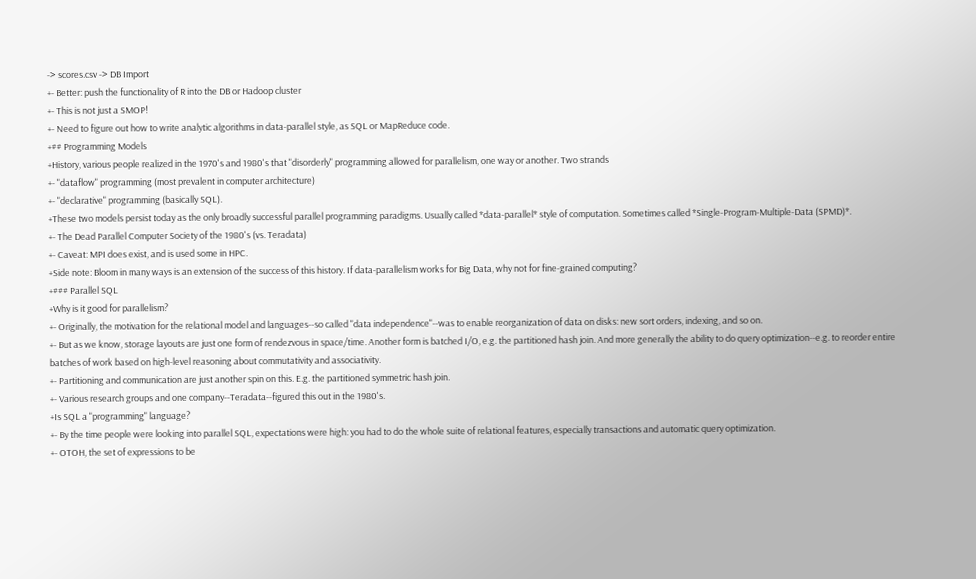-> scores.csv -> DB Import
+- Better: push the functionality of R into the DB or Hadoop cluster
+- This is not just a SMOP!
+- Need to figure out how to write analytic algorithms in data-parallel style, as SQL or MapReduce code.
+## Programming Models
+History, various people realized in the 1970's and 1980's that "disorderly" programming allowed for parallelism, one way or another. Two strands
+- "dataflow" programming (most prevalent in computer architecture)
+- "declarative" programming (basically SQL).
+These two models persist today as the only broadly successful parallel programming paradigms. Usually called *data-parallel* style of computation. Sometimes called *Single-Program-Multiple-Data (SPMD)*.
+- The Dead Parallel Computer Society of the 1980's (vs. Teradata)
+- Caveat: MPI does exist, and is used some in HPC.
+Side note: Bloom in many ways is an extension of the success of this history. If data-parallelism works for Big Data, why not for fine-grained computing?
+### Parallel SQL
+Why is it good for parallelism?
+- Originally, the motivation for the relational model and languages--so called "data independence"--was to enable reorganization of data on disks: new sort orders, indexing, and so on.
+- But as we know, storage layouts are just one form of rendezvous in space/time. Another form is batched I/O, e.g. the partitioned hash join. And more generally the ability to do query optimization--e.g. to reorder entire batches of work based on high-level reasoning about commutativity and associativity.
+- Partitioning and communication are just another spin on this. E.g. the partitioned symmetric hash join.
+- Various research groups and one company--Teradata--figured this out in the 1980's.
+Is SQL a "programming" language?
+- By the time people were looking into parallel SQL, expectations were high: you had to do the whole suite of relational features, especially transactions and automatic query optimization.
+- OTOH, the set of expressions to be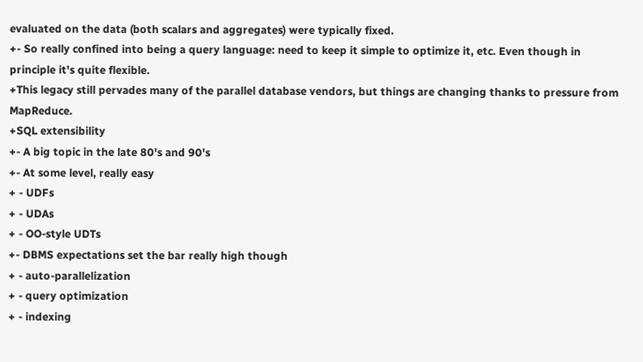evaluated on the data (both scalars and aggregates) were typically fixed.
+- So really confined into being a query language: need to keep it simple to optimize it, etc. Even though in principle it's quite flexible.
+This legacy still pervades many of the parallel database vendors, but things are changing thanks to pressure from MapReduce.
+SQL extensibility
+- A big topic in the late 80's and 90's
+- At some level, really easy
+ - UDFs
+ - UDAs
+ - OO-style UDTs
+- DBMS expectations set the bar really high though
+ - auto-parallelization
+ - query optimization
+ - indexing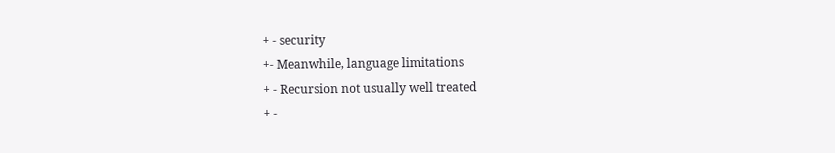+ - security
+- Meanwhile, language limitations
+ - Recursion not usually well treated
+ -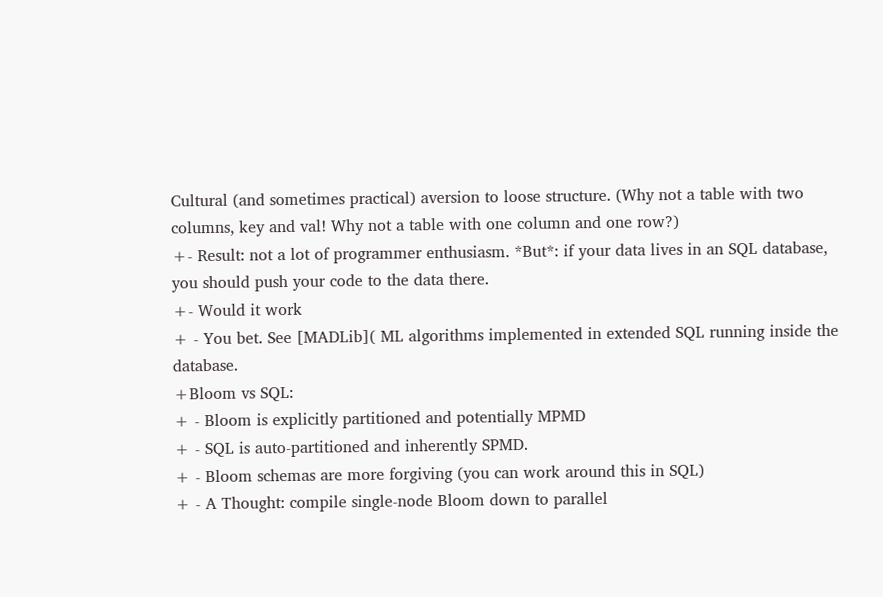Cultural (and sometimes practical) aversion to loose structure. (Why not a table with two columns, key and val! Why not a table with one column and one row?)
+- Result: not a lot of programmer enthusiasm. *But*: if your data lives in an SQL database, you should push your code to the data there.
+- Would it work
+ - You bet. See [MADLib]( ML algorithms implemented in extended SQL running inside the database.
+Bloom vs SQL:
+ - Bloom is explicitly partitioned and potentially MPMD
+ - SQL is auto-partitioned and inherently SPMD.
+ - Bloom schemas are more forgiving (you can work around this in SQL)
+ - A Thought: compile single-node Bloom down to parallel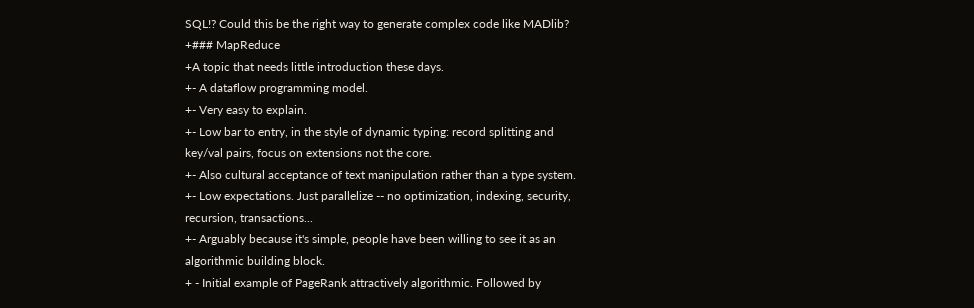SQL!? Could this be the right way to generate complex code like MADlib?
+### MapReduce
+A topic that needs little introduction these days.
+- A dataflow programming model.
+- Very easy to explain.
+- Low bar to entry, in the style of dynamic typing: record splitting and key/val pairs, focus on extensions not the core.
+- Also cultural acceptance of text manipulation rather than a type system.
+- Low expectations. Just parallelize -- no optimization, indexing, security, recursion, transactions...
+- Arguably because it's simple, people have been willing to see it as an algorithmic building block.
+ - Initial example of PageRank attractively algorithmic. Followed by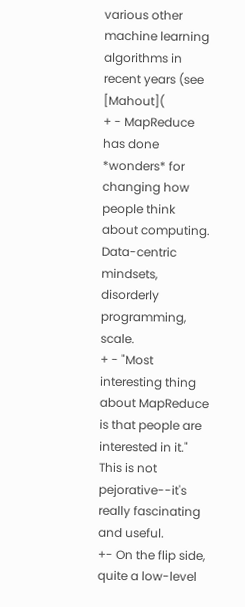various other machine learning algorithms in recent years (see [Mahout](
+ - MapReduce has done *wonders* for changing how people think about computing. Data-centric mindsets, disorderly programming, scale.
+ - "Most interesting thing about MapReduce is that people are interested in it." This is not pejorative--it's really fascinating and useful.
+- On the flip side, quite a low-level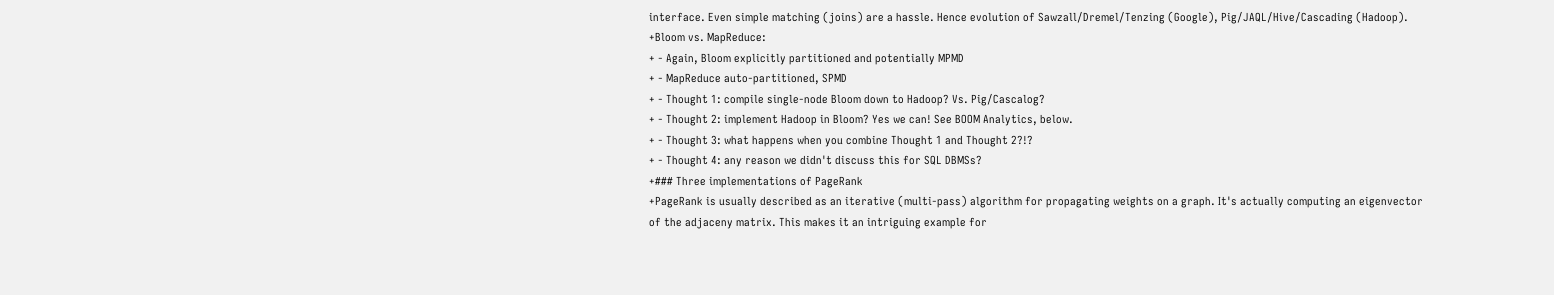interface. Even simple matching (joins) are a hassle. Hence evolution of Sawzall/Dremel/Tenzing (Google), Pig/JAQL/Hive/Cascading (Hadoop).
+Bloom vs. MapReduce:
+ - Again, Bloom explicitly partitioned and potentially MPMD
+ - MapReduce auto-partitioned, SPMD
+ - Thought 1: compile single-node Bloom down to Hadoop? Vs. Pig/Cascalog?
+ - Thought 2: implement Hadoop in Bloom? Yes we can! See BOOM Analytics, below.
+ - Thought 3: what happens when you combine Thought 1 and Thought 2?!?
+ - Thought 4: any reason we didn't discuss this for SQL DBMSs?
+### Three implementations of PageRank
+PageRank is usually described as an iterative (multi-pass) algorithm for propagating weights on a graph. It's actually computing an eigenvector of the adjaceny matrix. This makes it an intriguing example for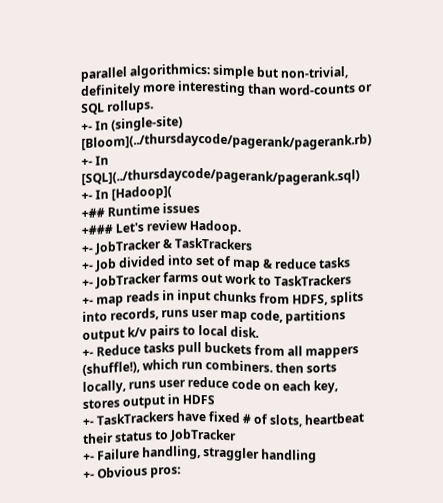parallel algorithmics: simple but non-trivial, definitely more interesting than word-counts or SQL rollups.
+- In (single-site) [Bloom](../thursdaycode/pagerank/pagerank.rb)
+- In [SQL](../thursdaycode/pagerank/pagerank.sql)
+- In [Hadoop](
+## Runtime issues
+### Let's review Hadoop.
+- JobTracker & TaskTrackers
+- Job divided into set of map & reduce tasks
+- JobTracker farms out work to TaskTrackers
+- map reads in input chunks from HDFS, splits into records, runs user map code, partitions output k/v pairs to local disk.
+- Reduce tasks pull buckets from all mappers (shuffle!), which run combiners. then sorts locally, runs user reduce code on each key, stores output in HDFS
+- TaskTrackers have fixed # of slots, heartbeat their status to JobTracker
+- Failure handling, straggler handling
+- Obvious pros: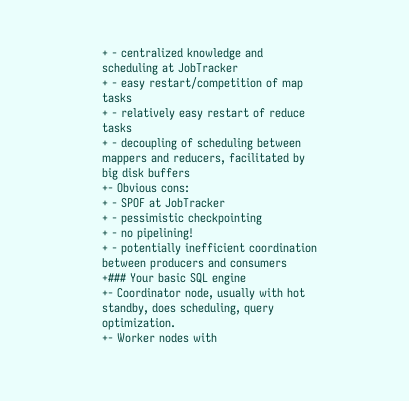+ - centralized knowledge and scheduling at JobTracker
+ - easy restart/competition of map tasks
+ - relatively easy restart of reduce tasks
+ - decoupling of scheduling between mappers and reducers, facilitated by big disk buffers
+- Obvious cons:
+ - SPOF at JobTracker
+ - pessimistic checkpointing
+ - no pipelining!
+ - potentially inefficient coordination between producers and consumers
+### Your basic SQL engine
+- Coordinator node, usually with hot standby, does scheduling, query optimization.
+- Worker nodes with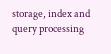storage, index and query processing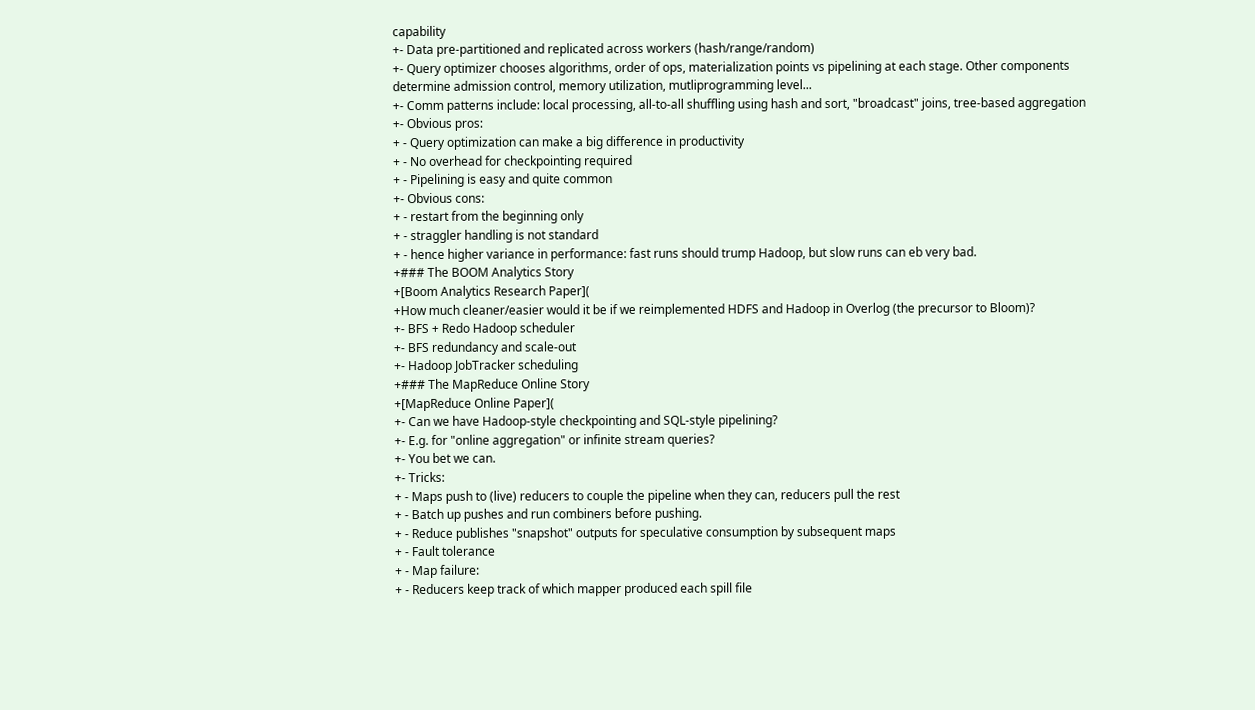capability
+- Data pre-partitioned and replicated across workers (hash/range/random)
+- Query optimizer chooses algorithms, order of ops, materialization points vs pipelining at each stage. Other components determine admission control, memory utilization, mutliprogramming level...
+- Comm patterns include: local processing, all-to-all shuffling using hash and sort, "broadcast" joins, tree-based aggregation
+- Obvious pros:
+ - Query optimization can make a big difference in productivity
+ - No overhead for checkpointing required
+ - Pipelining is easy and quite common
+- Obvious cons:
+ - restart from the beginning only
+ - straggler handling is not standard
+ - hence higher variance in performance: fast runs should trump Hadoop, but slow runs can eb very bad.
+### The BOOM Analytics Story
+[Boom Analytics Research Paper](
+How much cleaner/easier would it be if we reimplemented HDFS and Hadoop in Overlog (the precursor to Bloom)?
+- BFS + Redo Hadoop scheduler
+- BFS redundancy and scale-out
+- Hadoop JobTracker scheduling
+### The MapReduce Online Story
+[MapReduce Online Paper](
+- Can we have Hadoop-style checkpointing and SQL-style pipelining?
+- E.g. for "online aggregation" or infinite stream queries?
+- You bet we can.
+- Tricks:
+ - Maps push to (live) reducers to couple the pipeline when they can, reducers pull the rest
+ - Batch up pushes and run combiners before pushing.
+ - Reduce publishes "snapshot" outputs for speculative consumption by subsequent maps
+ - Fault tolerance
+ - Map failure:
+ - Reducers keep track of which mapper produced each spill file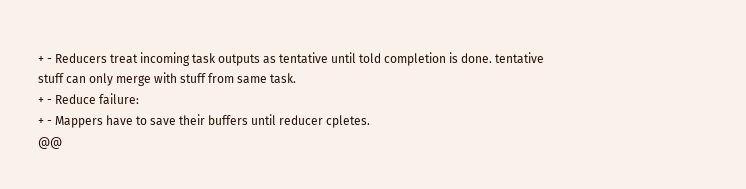+ - Reducers treat incoming task outputs as tentative until told completion is done. tentative stuff can only merge with stuff from same task.
+ - Reduce failure:
+ - Mappers have to save their buffers until reducer cpletes.
@@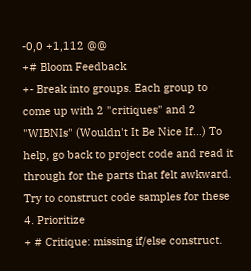-0,0 +1,112 @@
+# Bloom Feedback
+- Break into groups. Each group to come up with 2 "critiques" and 2 "WIBNIs" (Wouldn't It Be Nice If…) To help, go back to project code and read it through for the parts that felt awkward. Try to construct code samples for these 4. Prioritize
+ # Critique: missing if/else construct.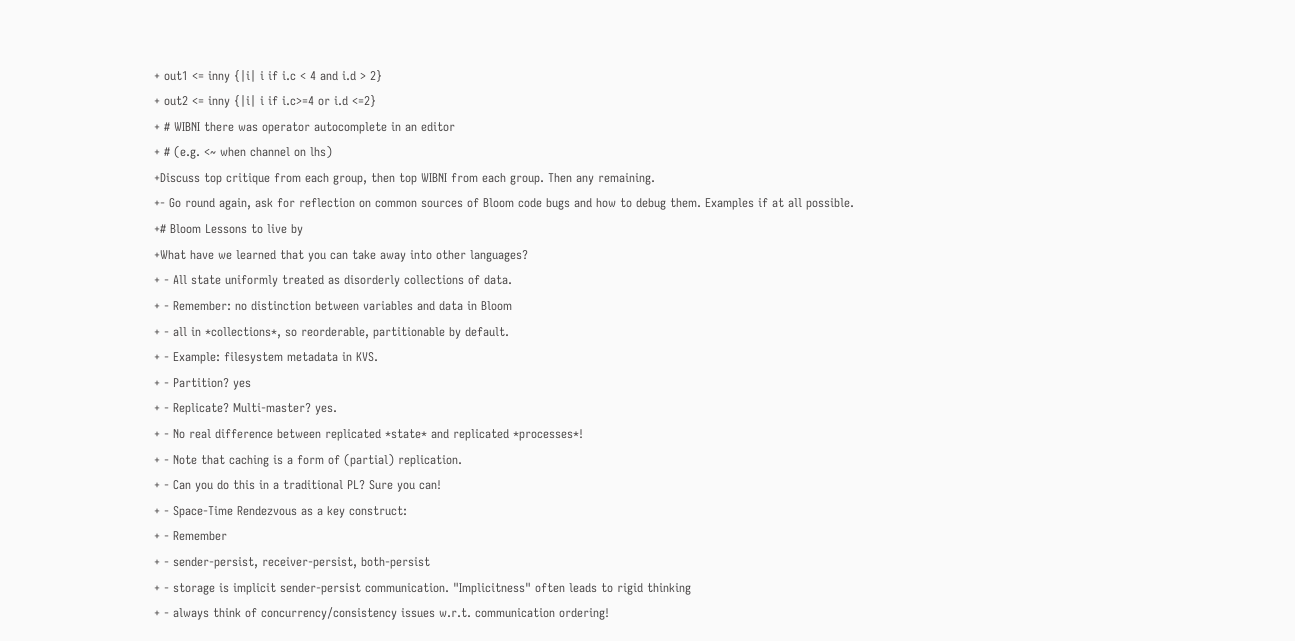+ out1 <= inny {|i| i if i.c < 4 and i.d > 2}
+ out2 <= inny {|i| i if i.c>=4 or i.d <=2}
+ # WIBNI there was operator autocomplete in an editor
+ # (e.g. <~ when channel on lhs)
+Discuss top critique from each group, then top WIBNI from each group. Then any remaining.
+- Go round again, ask for reflection on common sources of Bloom code bugs and how to debug them. Examples if at all possible.
+# Bloom Lessons to live by
+What have we learned that you can take away into other languages?
+ - All state uniformly treated as disorderly collections of data.
+ - Remember: no distinction between variables and data in Bloom
+ - all in *collections*, so reorderable, partitionable by default.
+ - Example: filesystem metadata in KVS.
+ - Partition? yes
+ - Replicate? Multi-master? yes.
+ - No real difference between replicated *state* and replicated *processes*!
+ - Note that caching is a form of (partial) replication.
+ - Can you do this in a traditional PL? Sure you can!
+ - Space-Time Rendezvous as a key construct:
+ - Remember
+ - sender-persist, receiver-persist, both-persist
+ - storage is implicit sender-persist communication. "Implicitness" often leads to rigid thinking
+ - always think of concurrency/consistency issues w.r.t. communication ordering!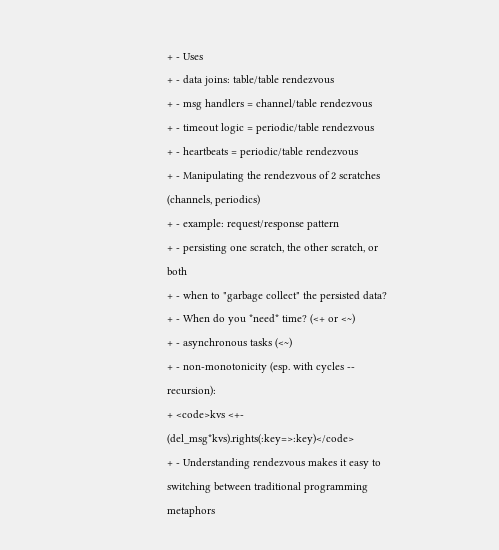+ - Uses
+ - data joins: table/table rendezvous
+ - msg handlers = channel/table rendezvous
+ - timeout logic = periodic/table rendezvous
+ - heartbeats = periodic/table rendezvous
+ - Manipulating the rendezvous of 2 scratches (channels, periodics)
+ - example: request/response pattern
+ - persisting one scratch, the other scratch, or both
+ - when to "garbage collect" the persisted data?
+ - When do you *need* time? (<+ or <~)
+ - asynchronous tasks (<~)
+ - non-monotonicity (esp. with cycles -- recursion):
+ <code>kvs <+- (del_msg*kvs).rights(:key=>:key)</code>
+ - Understanding rendezvous makes it easy to switching between traditional programming metaphors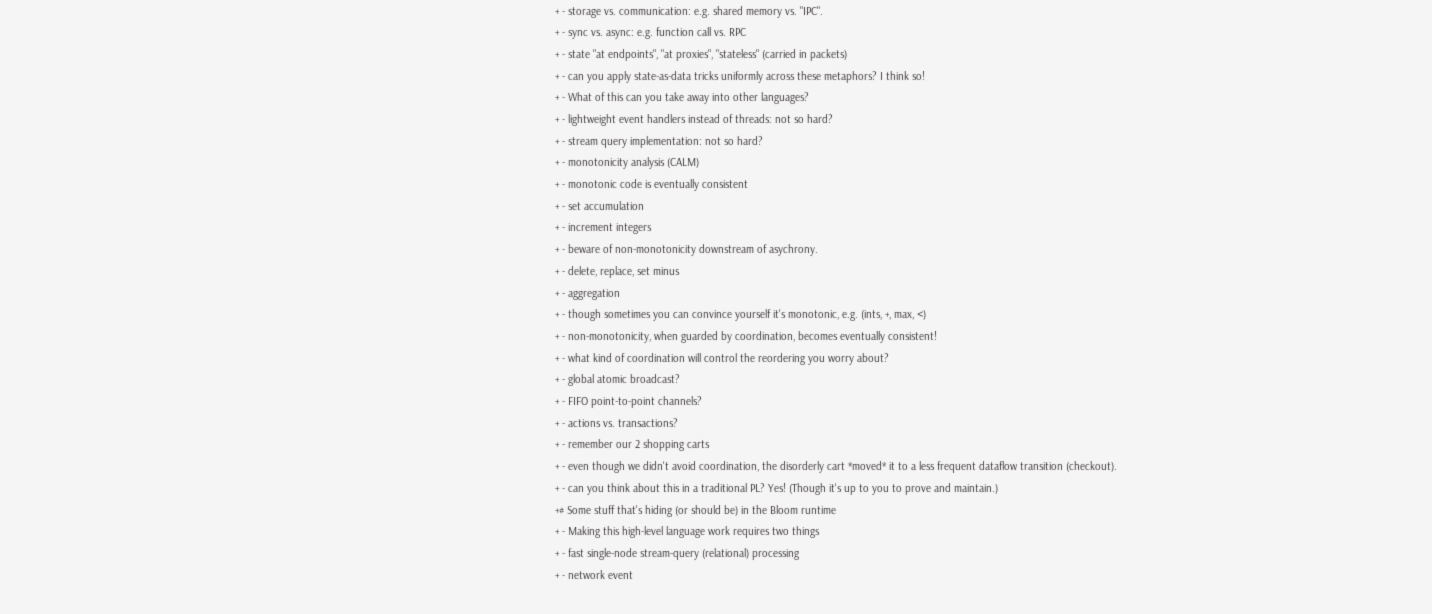+ - storage vs. communication: e.g. shared memory vs. "IPC".
+ - sync vs. async: e.g. function call vs. RPC
+ - state "at endpoints", "at proxies", "stateless" (carried in packets)
+ - can you apply state-as-data tricks uniformly across these metaphors? I think so!
+ - What of this can you take away into other languages?
+ - lightweight event handlers instead of threads: not so hard?
+ - stream query implementation: not so hard?
+ - monotonicity analysis (CALM)
+ - monotonic code is eventually consistent
+ - set accumulation
+ - increment integers
+ - beware of non-monotonicity downstream of asychrony.
+ - delete, replace, set minus
+ - aggregation
+ - though sometimes you can convince yourself it's monotonic, e.g. (ints, +, max, <)
+ - non-monotonicity, when guarded by coordination, becomes eventually consistent!
+ - what kind of coordination will control the reordering you worry about?
+ - global atomic broadcast?
+ - FIFO point-to-point channels?
+ - actions vs. transactions?
+ - remember our 2 shopping carts
+ - even though we didn't avoid coordination, the disorderly cart *moved* it to a less frequent dataflow transition (checkout).
+ - can you think about this in a traditional PL? Yes! (Though it's up to you to prove and maintain.)
+# Some stuff that's hiding (or should be) in the Bloom runtime
+ - Making this high-level language work requires two things
+ - fast single-node stream-query (relational) processing
+ - network event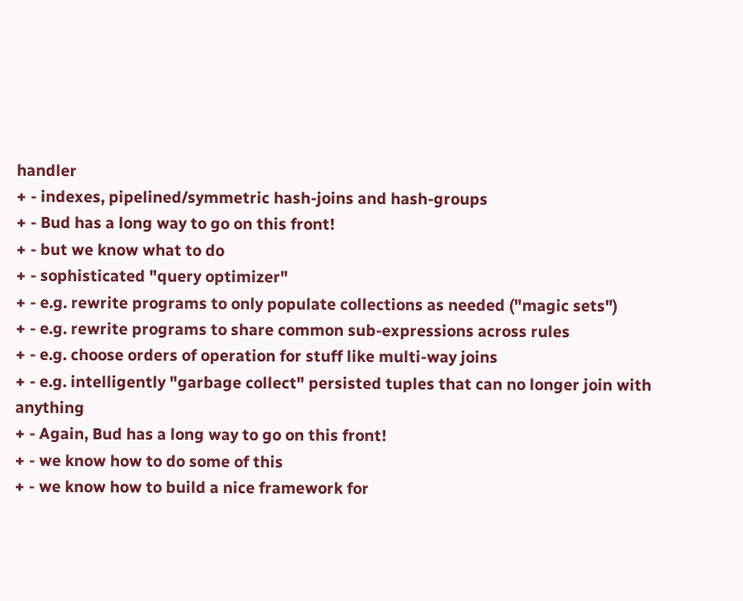handler
+ - indexes, pipelined/symmetric hash-joins and hash-groups
+ - Bud has a long way to go on this front!
+ - but we know what to do
+ - sophisticated "query optimizer"
+ - e.g. rewrite programs to only populate collections as needed ("magic sets")
+ - e.g. rewrite programs to share common sub-expressions across rules
+ - e.g. choose orders of operation for stuff like multi-way joins
+ - e.g. intelligently "garbage collect" persisted tuples that can no longer join with anything
+ - Again, Bud has a long way to go on this front!
+ - we know how to do some of this
+ - we know how to build a nice framework for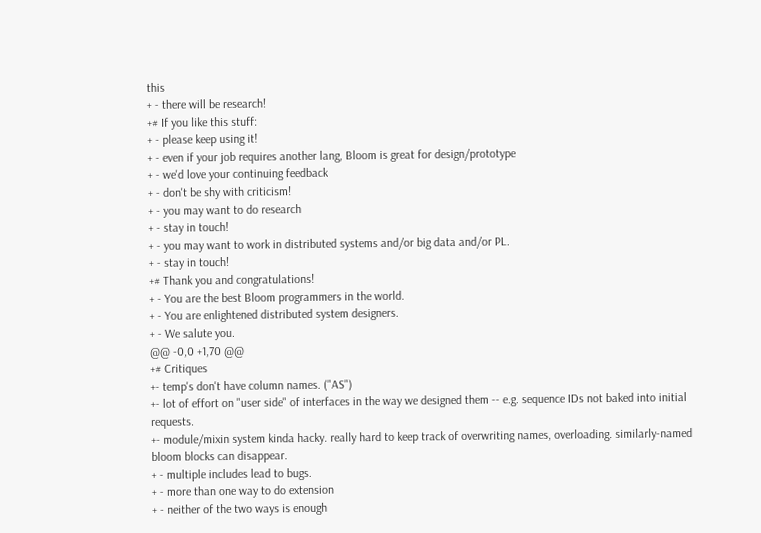this
+ - there will be research!
+# If you like this stuff:
+ - please keep using it!
+ - even if your job requires another lang, Bloom is great for design/prototype
+ - we'd love your continuing feedback
+ - don't be shy with criticism!
+ - you may want to do research
+ - stay in touch!
+ - you may want to work in distributed systems and/or big data and/or PL.
+ - stay in touch!
+# Thank you and congratulations!
+ - You are the best Bloom programmers in the world.
+ - You are enlightened distributed system designers.
+ - We salute you.
@@ -0,0 +1,70 @@
+# Critiques
+- temp's don't have column names. ("AS")
+- lot of effort on "user side" of interfaces in the way we designed them -- e.g. sequence IDs not baked into initial requests.
+- module/mixin system kinda hacky. really hard to keep track of overwriting names, overloading. similarly-named bloom blocks can disappear.
+ - multiple includes lead to bugs.
+ - more than one way to do extension
+ - neither of the two ways is enough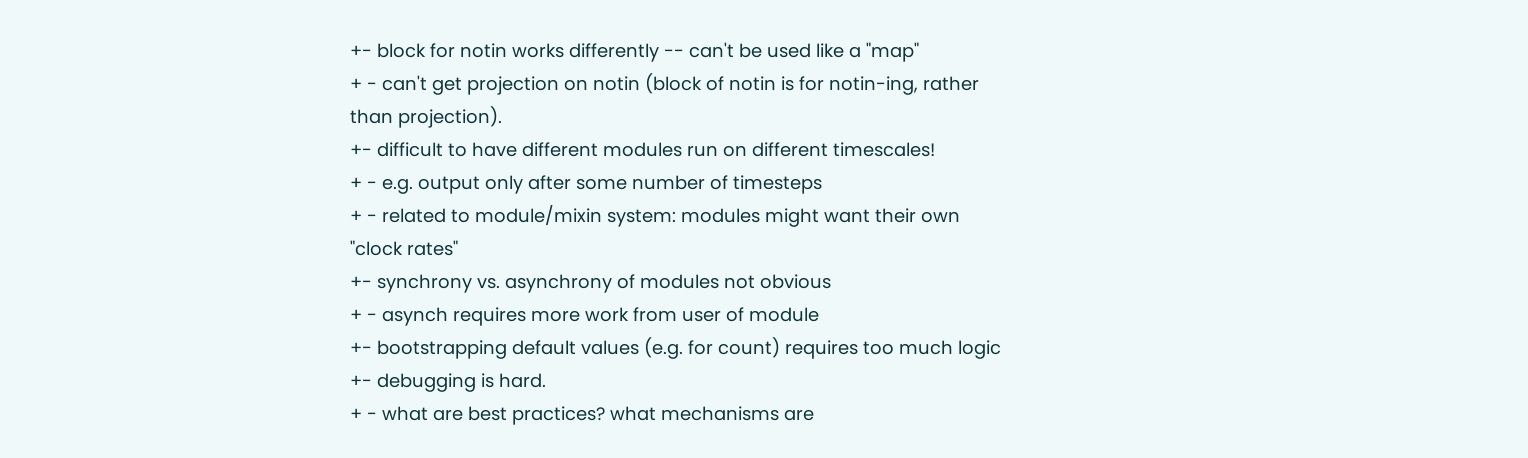+- block for notin works differently -- can't be used like a "map"
+ - can't get projection on notin (block of notin is for notin-ing, rather than projection).
+- difficult to have different modules run on different timescales!
+ - e.g. output only after some number of timesteps
+ - related to module/mixin system: modules might want their own "clock rates"
+- synchrony vs. asynchrony of modules not obvious
+ - asynch requires more work from user of module
+- bootstrapping default values (e.g. for count) requires too much logic
+- debugging is hard.
+ - what are best practices? what mechanisms are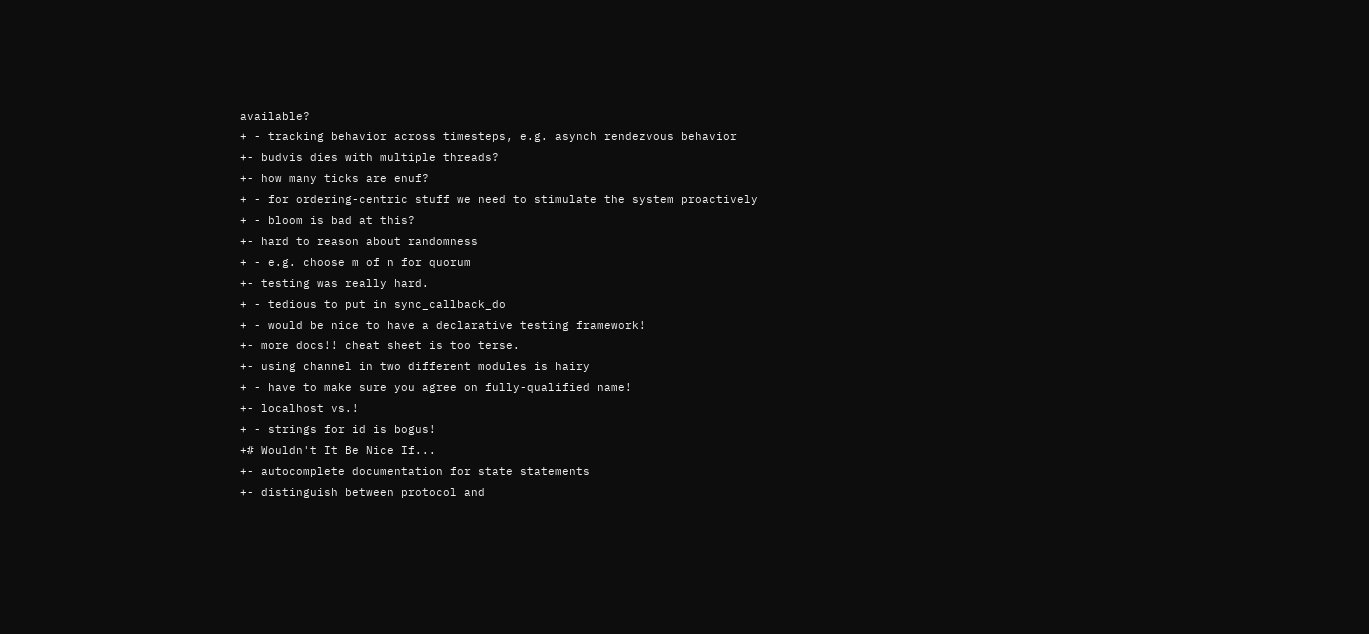available?
+ - tracking behavior across timesteps, e.g. asynch rendezvous behavior
+- budvis dies with multiple threads?
+- how many ticks are enuf?
+ - for ordering-centric stuff we need to stimulate the system proactively
+ - bloom is bad at this?
+- hard to reason about randomness
+ - e.g. choose m of n for quorum
+- testing was really hard.
+ - tedious to put in sync_callback_do
+ - would be nice to have a declarative testing framework!
+- more docs!! cheat sheet is too terse.
+- using channel in two different modules is hairy
+ - have to make sure you agree on fully-qualified name!
+- localhost vs.!
+ - strings for id is bogus!
+# Wouldn't It Be Nice If...
+- autocomplete documentation for state statements
+- distinguish between protocol and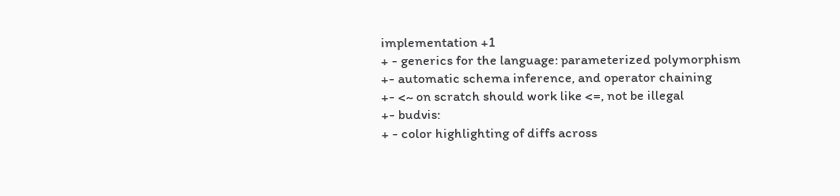implementation +1
+ - generics for the language: parameterized polymorphism
+- automatic schema inference, and operator chaining
+- <~ on scratch should work like <=, not be illegal
+- budvis:
+ - color highlighting of diffs across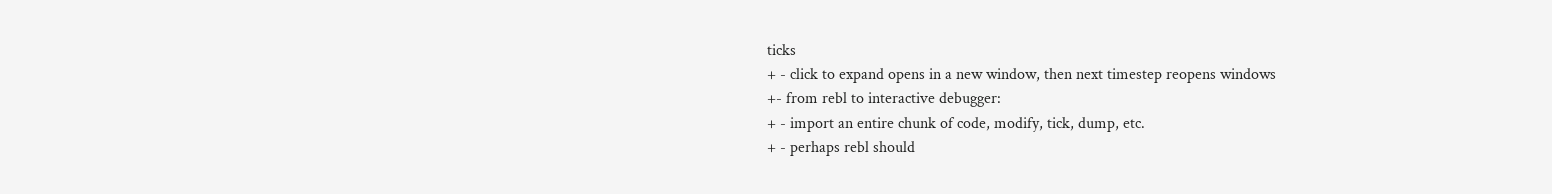ticks
+ - click to expand opens in a new window, then next timestep reopens windows
+- from rebl to interactive debugger:
+ - import an entire chunk of code, modify, tick, dump, etc.
+ - perhaps rebl should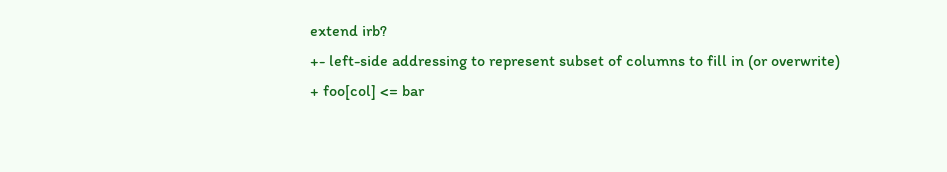extend irb?
+- left-side addressing to represent subset of columns to fill in (or overwrite)
+ foo[col] <= bar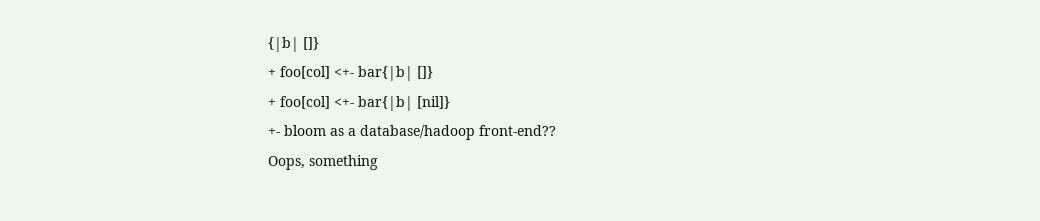{|b| []}
+ foo[col] <+- bar{|b| []}
+ foo[col] <+- bar{|b| [nil]}
+- bloom as a database/hadoop front-end??
Oops, something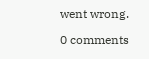went wrong.

0 comments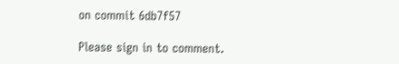on commit 6db7f57

Please sign in to comment.